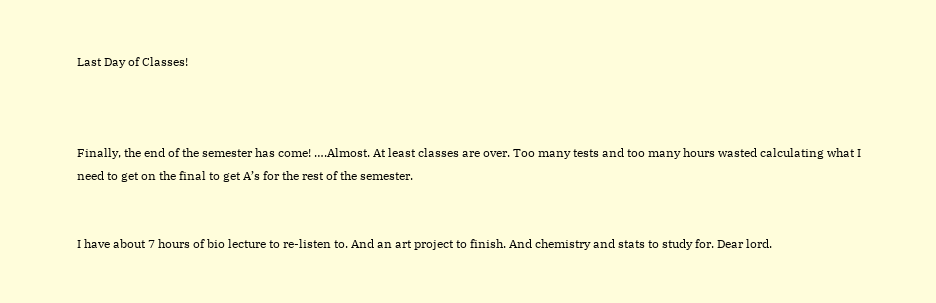Last Day of Classes!



Finally, the end of the semester has come! ….Almost. At least classes are over. Too many tests and too many hours wasted calculating what I need to get on the final to get A’s for the rest of the semester.


I have about 7 hours of bio lecture to re-listen to. And an art project to finish. And chemistry and stats to study for. Dear lord.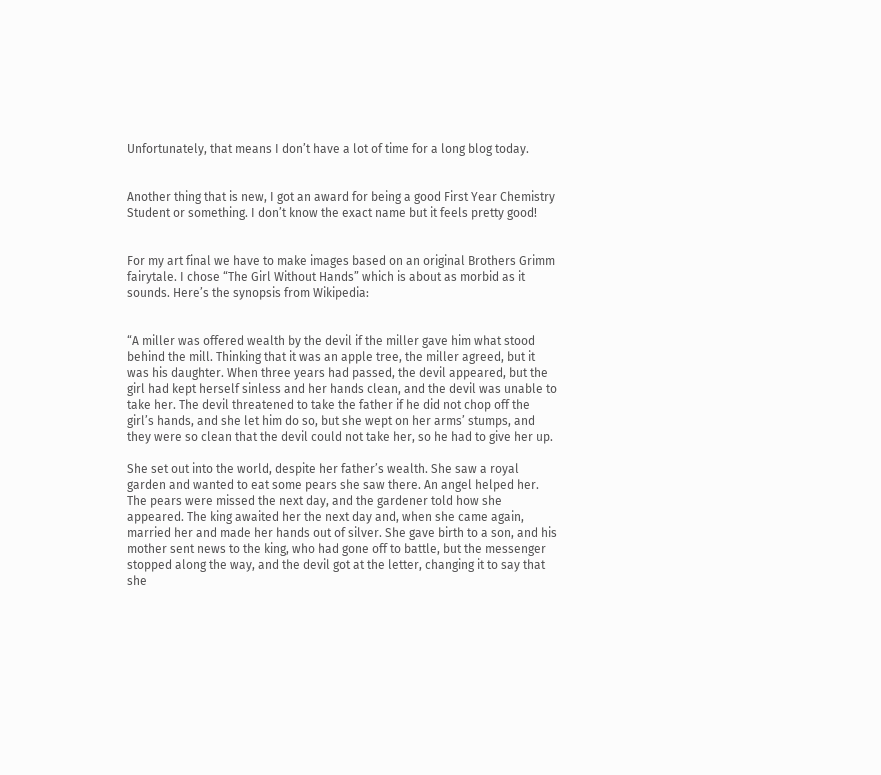Unfortunately, that means I don’t have a lot of time for a long blog today.


Another thing that is new, I got an award for being a good First Year Chemistry Student or something. I don’t know the exact name but it feels pretty good!


For my art final we have to make images based on an original Brothers Grimm fairytale. I chose “The Girl Without Hands” which is about as morbid as it sounds. Here’s the synopsis from Wikipedia:


“A miller was offered wealth by the devil if the miller gave him what stood behind the mill. Thinking that it was an apple tree, the miller agreed, but it was his daughter. When three years had passed, the devil appeared, but the girl had kept herself sinless and her hands clean, and the devil was unable to take her. The devil threatened to take the father if he did not chop off the girl’s hands, and she let him do so, but she wept on her arms’ stumps, and they were so clean that the devil could not take her, so he had to give her up.

She set out into the world, despite her father’s wealth. She saw a royal garden and wanted to eat some pears she saw there. An angel helped her. The pears were missed the next day, and the gardener told how she appeared. The king awaited her the next day and, when she came again, married her and made her hands out of silver. She gave birth to a son, and his mother sent news to the king, who had gone off to battle, but the messenger stopped along the way, and the devil got at the letter, changing it to say that she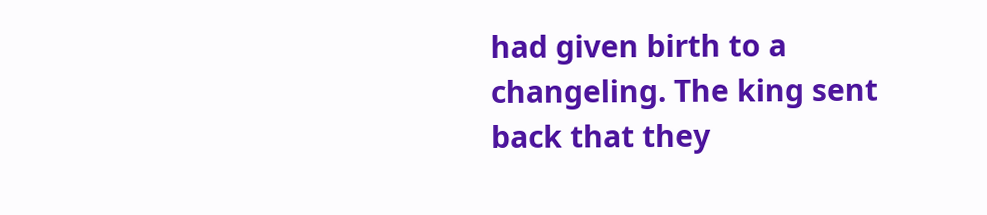had given birth to a changeling. The king sent back that they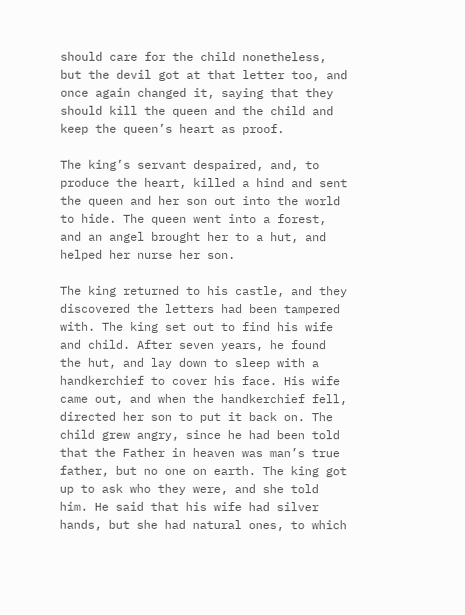should care for the child nonetheless, but the devil got at that letter too, and once again changed it, saying that they should kill the queen and the child and keep the queen’s heart as proof.

The king’s servant despaired, and, to produce the heart, killed a hind and sent the queen and her son out into the world to hide. The queen went into a forest, and an angel brought her to a hut, and helped her nurse her son.

The king returned to his castle, and they discovered the letters had been tampered with. The king set out to find his wife and child. After seven years, he found the hut, and lay down to sleep with a handkerchief to cover his face. His wife came out, and when the handkerchief fell, directed her son to put it back on. The child grew angry, since he had been told that the Father in heaven was man’s true father, but no one on earth. The king got up to ask who they were, and she told him. He said that his wife had silver hands, but she had natural ones, to which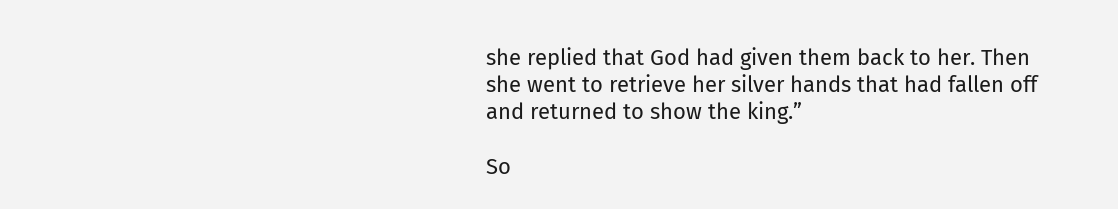she replied that God had given them back to her. Then she went to retrieve her silver hands that had fallen off and returned to show the king.”

So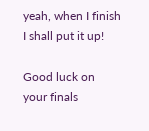yeah, when I finish I shall put it up!

Good luck on your finals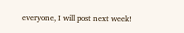everyone, I will post next week!